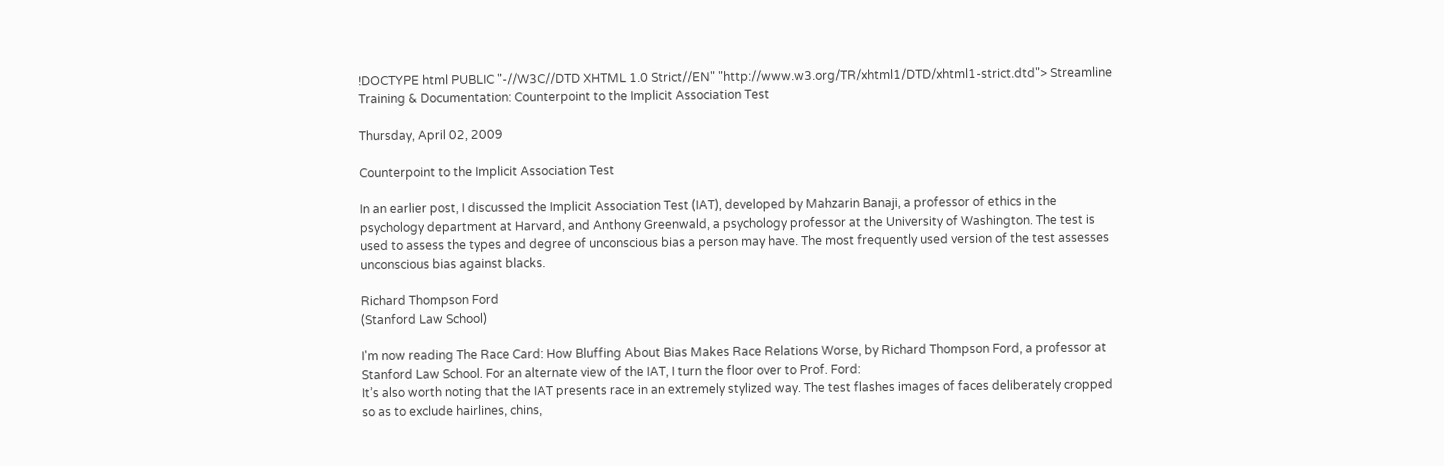!DOCTYPE html PUBLIC "-//W3C//DTD XHTML 1.0 Strict//EN" "http://www.w3.org/TR/xhtml1/DTD/xhtml1-strict.dtd"> Streamline Training & Documentation: Counterpoint to the Implicit Association Test

Thursday, April 02, 2009

Counterpoint to the Implicit Association Test

In an earlier post, I discussed the Implicit Association Test (IAT), developed by Mahzarin Banaji, a professor of ethics in the psychology department at Harvard, and Anthony Greenwald, a psychology professor at the University of Washington. The test is used to assess the types and degree of unconscious bias a person may have. The most frequently used version of the test assesses unconscious bias against blacks.

Richard Thompson Ford
(Stanford Law School)

I'm now reading The Race Card: How Bluffing About Bias Makes Race Relations Worse, by Richard Thompson Ford, a professor at Stanford Law School. For an alternate view of the IAT, I turn the floor over to Prof. Ford:
It’s also worth noting that the IAT presents race in an extremely stylized way. The test flashes images of faces deliberately cropped so as to exclude hairlines, chins,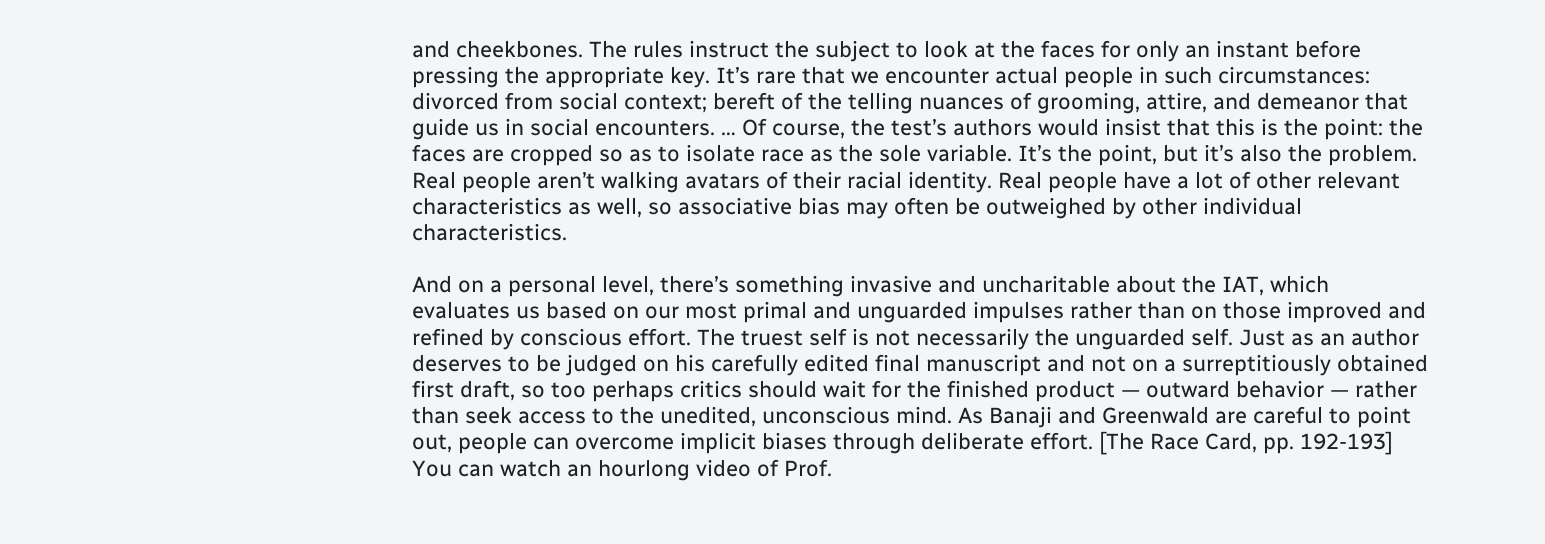and cheekbones. The rules instruct the subject to look at the faces for only an instant before pressing the appropriate key. It’s rare that we encounter actual people in such circumstances: divorced from social context; bereft of the telling nuances of grooming, attire, and demeanor that guide us in social encounters. … Of course, the test’s authors would insist that this is the point: the faces are cropped so as to isolate race as the sole variable. It’s the point, but it’s also the problem. Real people aren’t walking avatars of their racial identity. Real people have a lot of other relevant characteristics as well, so associative bias may often be outweighed by other individual characteristics.

And on a personal level, there’s something invasive and uncharitable about the IAT, which evaluates us based on our most primal and unguarded impulses rather than on those improved and refined by conscious effort. The truest self is not necessarily the unguarded self. Just as an author deserves to be judged on his carefully edited final manuscript and not on a surreptitiously obtained first draft, so too perhaps critics should wait for the finished product — outward behavior — rather than seek access to the unedited, unconscious mind. As Banaji and Greenwald are careful to point out, people can overcome implicit biases through deliberate effort. [The Race Card, pp. 192-193]
You can watch an hourlong video of Prof.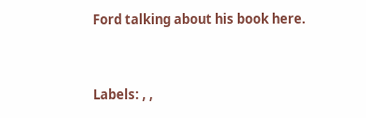Ford talking about his book here.


Labels: , ,